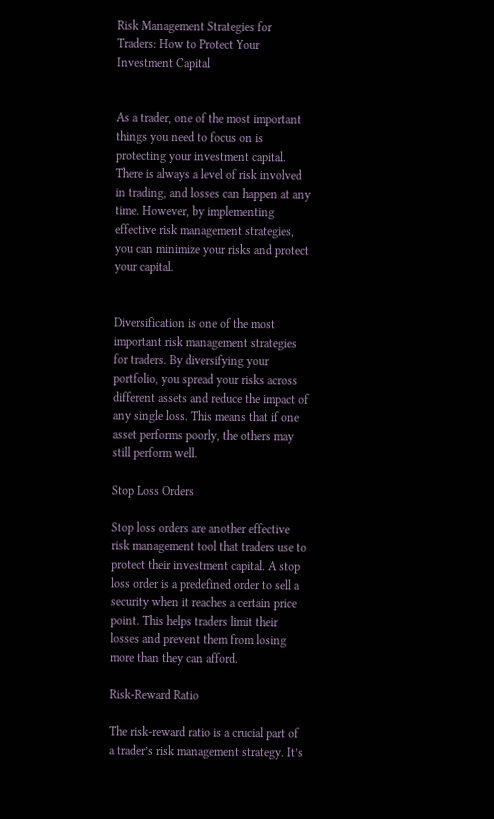Risk Management Strategies for Traders: How to Protect Your Investment Capital


As a trader, one of the most important things you need to focus on is protecting your investment capital. There is always a level of risk involved in trading, and losses can happen at any time. However, by implementing effective risk management strategies, you can minimize your risks and protect your capital.


Diversification is one of the most important risk management strategies for traders. By diversifying your portfolio, you spread your risks across different assets and reduce the impact of any single loss. This means that if one asset performs poorly, the others may still perform well.

Stop Loss Orders

Stop loss orders are another effective risk management tool that traders use to protect their investment capital. A stop loss order is a predefined order to sell a security when it reaches a certain price point. This helps traders limit their losses and prevent them from losing more than they can afford.

Risk-Reward Ratio

The risk-reward ratio is a crucial part of a trader’s risk management strategy. It’s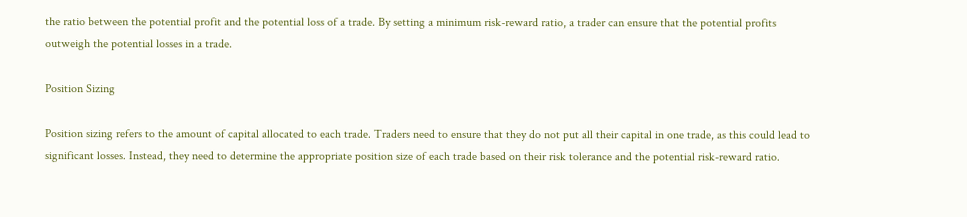the ratio between the potential profit and the potential loss of a trade. By setting a minimum risk-reward ratio, a trader can ensure that the potential profits outweigh the potential losses in a trade.

Position Sizing

Position sizing refers to the amount of capital allocated to each trade. Traders need to ensure that they do not put all their capital in one trade, as this could lead to significant losses. Instead, they need to determine the appropriate position size of each trade based on their risk tolerance and the potential risk-reward ratio.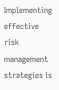Implementing effective risk management strategies is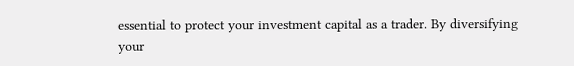essential to protect your investment capital as a trader. By diversifying your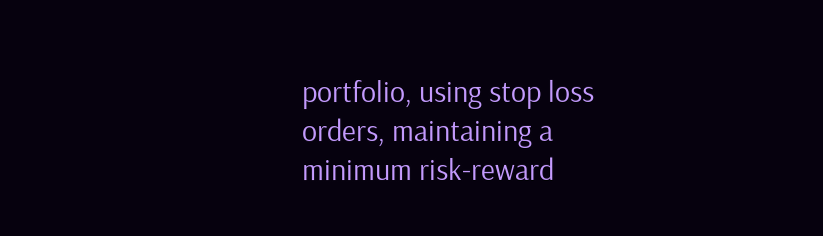portfolio, using stop loss orders, maintaining a minimum risk-reward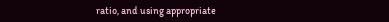ratio, and using appropriate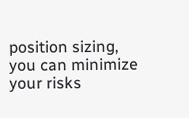position sizing, you can minimize your risks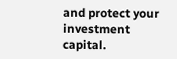and protect your investment capital.